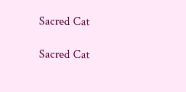Sacred Cat

Sacred Cat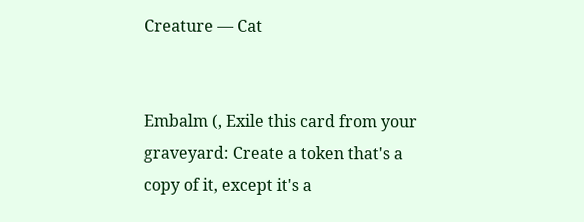Creature — Cat


Embalm (, Exile this card from your graveyard: Create a token that's a copy of it, except it's a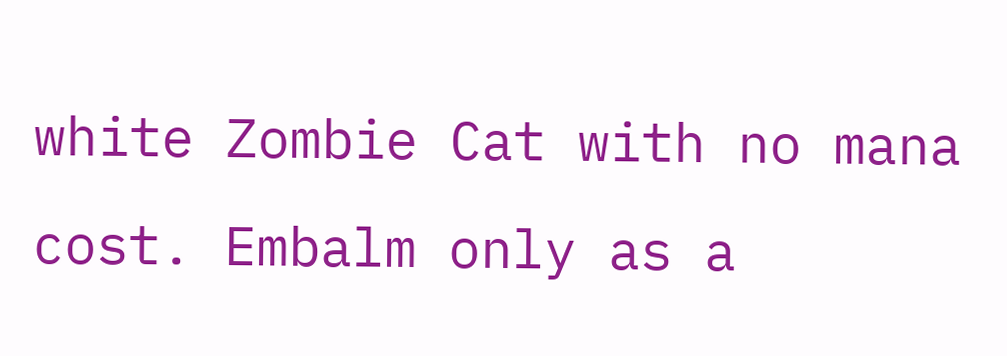white Zombie Cat with no mana cost. Embalm only as a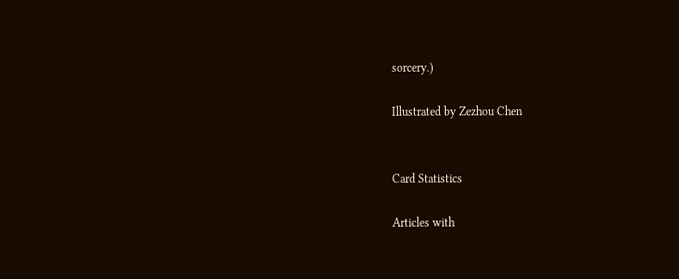sorcery.)

Illustrated by Zezhou Chen


Card Statistics

Articles with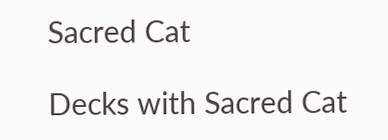Sacred Cat

Decks with Sacred Cat